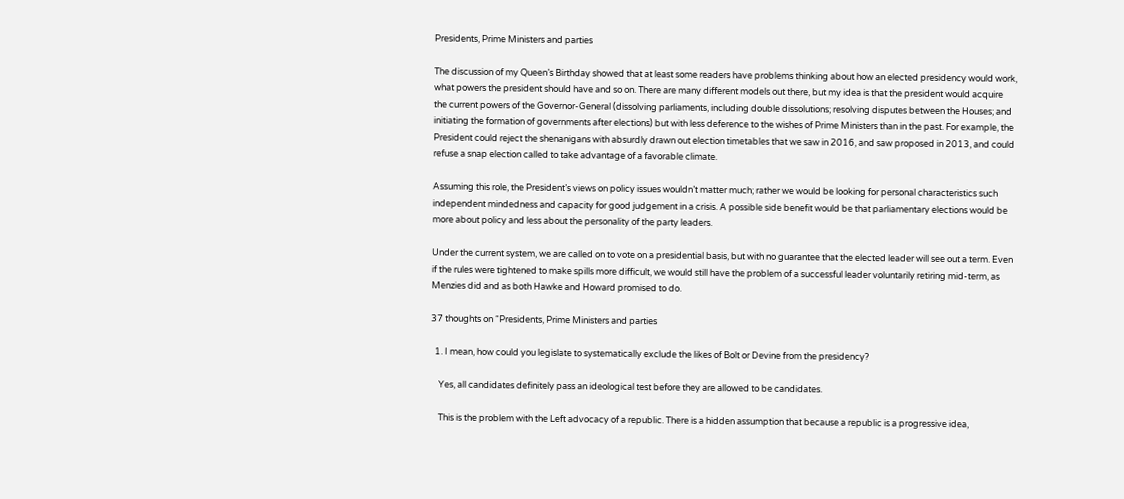Presidents, Prime Ministers and parties

The discussion of my Queen’s Birthday showed that at least some readers have problems thinking about how an elected presidency would work, what powers the president should have and so on. There are many different models out there, but my idea is that the president would acquire the current powers of the Governor-General (dissolving parliaments, including double dissolutions; resolving disputes between the Houses; and initiating the formation of governments after elections) but with less deference to the wishes of Prime Ministers than in the past. For example, the President could reject the shenanigans with absurdly drawn out election timetables that we saw in 2016, and saw proposed in 2013, and could refuse a snap election called to take advantage of a favorable climate.

Assuming this role, the President’s views on policy issues wouldn’t matter much; rather we would be looking for personal characteristics such independent mindedness and capacity for good judgement in a crisis. A possible side benefit would be that parliamentary elections would be more about policy and less about the personality of the party leaders.

Under the current system, we are called on to vote on a presidential basis, but with no guarantee that the elected leader will see out a term. Even if the rules were tightened to make spills more difficult, we would still have the problem of a successful leader voluntarily retiring mid-term, as Menzies did and as both Hawke and Howard promised to do.

37 thoughts on “Presidents, Prime Ministers and parties

  1. I mean, how could you legislate to systematically exclude the likes of Bolt or Devine from the presidency?

    Yes, all candidates definitely pass an ideological test before they are allowed to be candidates.

    This is the problem with the Left advocacy of a republic. There is a hidden assumption that because a republic is a progressive idea,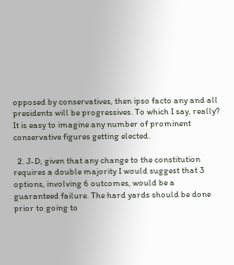opposed by conservatives, then ipso facto any and all presidents will be progressives. To which I say, really? It is easy to imagine any number of prominent conservative figures getting elected.

  2. J-D, given that any change to the constitution requires a double majority I would suggest that 3 options, involving 6 outcomes, would be a guaranteed failure. The hard yards should be done prior to going to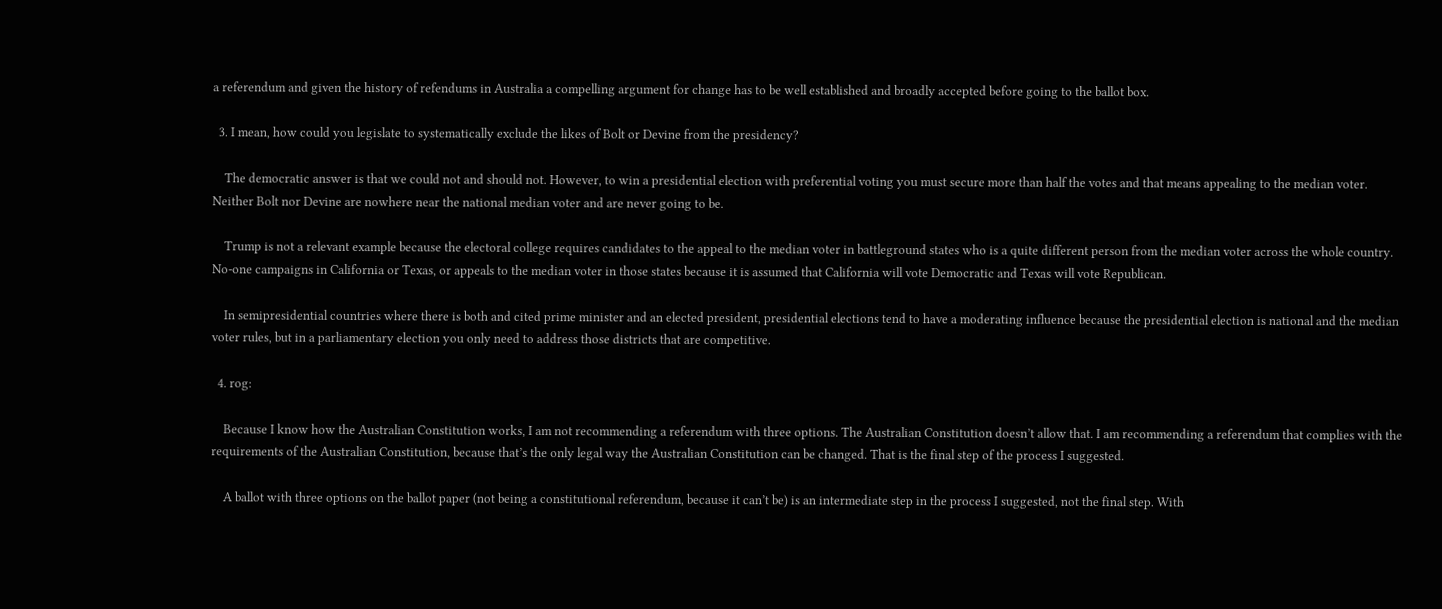a referendum and given the history of refendums in Australia a compelling argument for change has to be well established and broadly accepted before going to the ballot box.

  3. I mean, how could you legislate to systematically exclude the likes of Bolt or Devine from the presidency?

    The democratic answer is that we could not and should not. However, to win a presidential election with preferential voting you must secure more than half the votes and that means appealing to the median voter. Neither Bolt nor Devine are nowhere near the national median voter and are never going to be.

    Trump is not a relevant example because the electoral college requires candidates to the appeal to the median voter in battleground states who is a quite different person from the median voter across the whole country. No-one campaigns in California or Texas, or appeals to the median voter in those states because it is assumed that California will vote Democratic and Texas will vote Republican.

    In semipresidential countries where there is both and cited prime minister and an elected president, presidential elections tend to have a moderating influence because the presidential election is national and the median voter rules, but in a parliamentary election you only need to address those districts that are competitive.

  4. rog:

    Because I know how the Australian Constitution works, I am not recommending a referendum with three options. The Australian Constitution doesn’t allow that. I am recommending a referendum that complies with the requirements of the Australian Constitution, because that’s the only legal way the Australian Constitution can be changed. That is the final step of the process I suggested.

    A ballot with three options on the ballot paper (not being a constitutional referendum, because it can’t be) is an intermediate step in the process I suggested, not the final step. With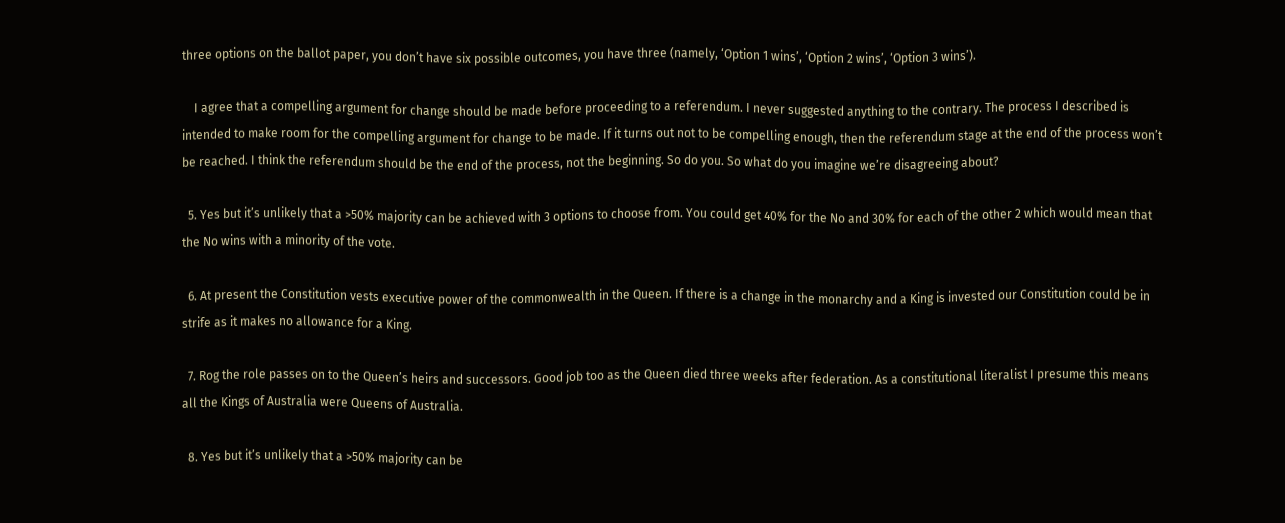three options on the ballot paper, you don’t have six possible outcomes, you have three (namely, ‘Option 1 wins’, ‘Option 2 wins’, ‘Option 3 wins’).

    I agree that a compelling argument for change should be made before proceeding to a referendum. I never suggested anything to the contrary. The process I described is intended to make room for the compelling argument for change to be made. If it turns out not to be compelling enough, then the referendum stage at the end of the process won’t be reached. I think the referendum should be the end of the process, not the beginning. So do you. So what do you imagine we’re disagreeing about?

  5. Yes but it’s unlikely that a >50% majority can be achieved with 3 options to choose from. You could get 40% for the No and 30% for each of the other 2 which would mean that the No wins with a minority of the vote.

  6. At present the Constitution vests executive power of the commonwealth in the Queen. If there is a change in the monarchy and a King is invested our Constitution could be in strife as it makes no allowance for a King.

  7. Rog the role passes on to the Queen’s heirs and successors. Good job too as the Queen died three weeks after federation. As a constitutional literalist I presume this means all the Kings of Australia were Queens of Australia.

  8. Yes but it’s unlikely that a >50% majority can be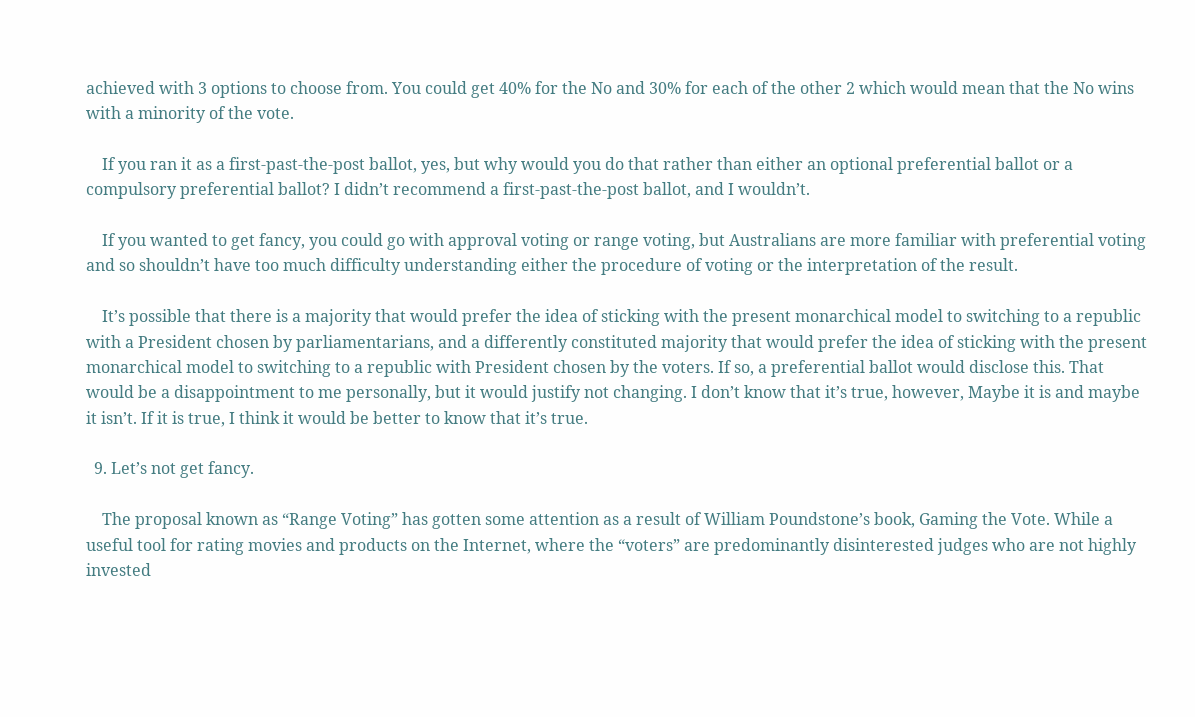achieved with 3 options to choose from. You could get 40% for the No and 30% for each of the other 2 which would mean that the No wins with a minority of the vote.

    If you ran it as a first-past-the-post ballot, yes, but why would you do that rather than either an optional preferential ballot or a compulsory preferential ballot? I didn’t recommend a first-past-the-post ballot, and I wouldn’t.

    If you wanted to get fancy, you could go with approval voting or range voting, but Australians are more familiar with preferential voting and so shouldn’t have too much difficulty understanding either the procedure of voting or the interpretation of the result.

    It’s possible that there is a majority that would prefer the idea of sticking with the present monarchical model to switching to a republic with a President chosen by parliamentarians, and a differently constituted majority that would prefer the idea of sticking with the present monarchical model to switching to a republic with President chosen by the voters. If so, a preferential ballot would disclose this. That would be a disappointment to me personally, but it would justify not changing. I don’t know that it’s true, however, Maybe it is and maybe it isn’t. If it is true, I think it would be better to know that it’s true.

  9. Let’s not get fancy.

    The proposal known as “Range Voting” has gotten some attention as a result of William Poundstone’s book, Gaming the Vote. While a useful tool for rating movies and products on the Internet, where the “voters” are predominantly disinterested judges who are not highly invested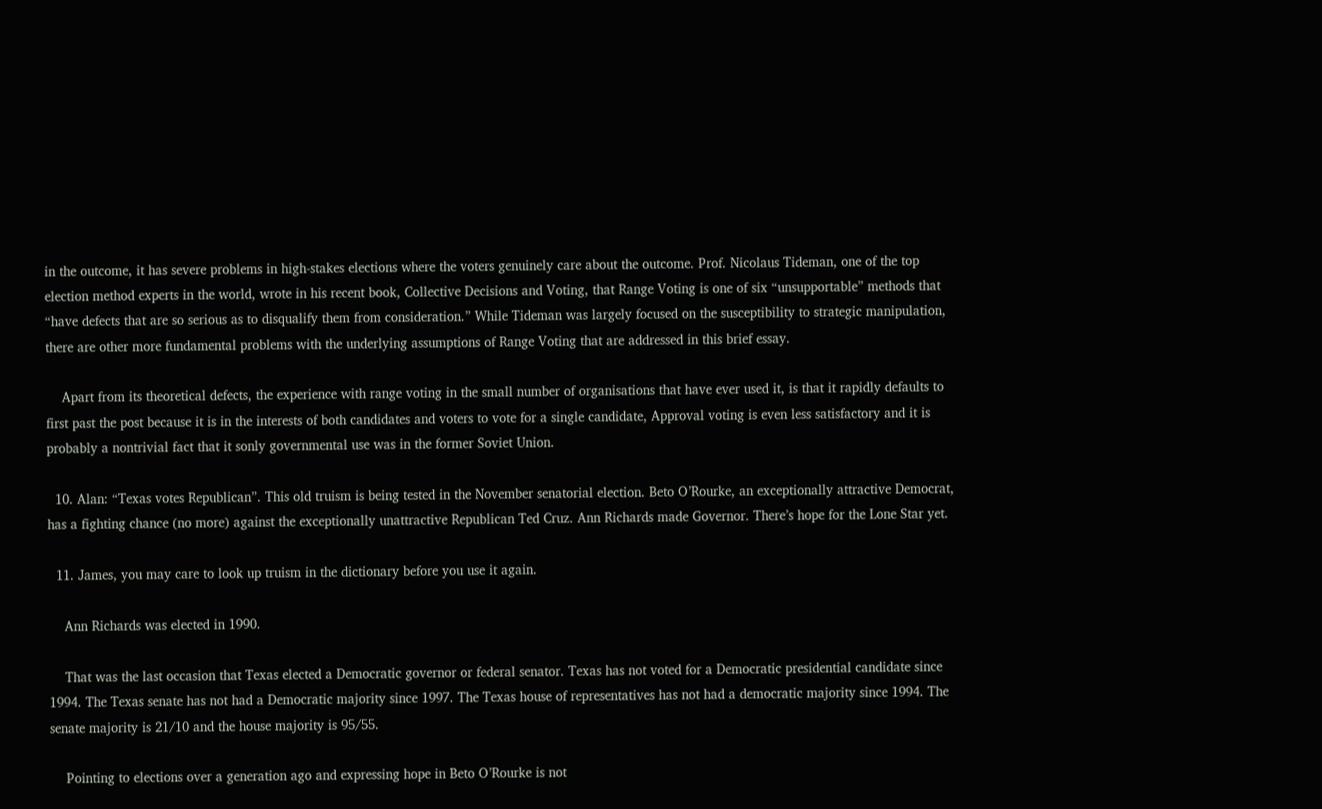in the outcome, it has severe problems in high-stakes elections where the voters genuinely care about the outcome. Prof. Nicolaus Tideman, one of the top election method experts in the world, wrote in his recent book, Collective Decisions and Voting, that Range Voting is one of six “unsupportable” methods that “have defects that are so serious as to disqualify them from consideration.” While Tideman was largely focused on the susceptibility to strategic manipulation, there are other more fundamental problems with the underlying assumptions of Range Voting that are addressed in this brief essay.

    Apart from its theoretical defects, the experience with range voting in the small number of organisations that have ever used it, is that it rapidly defaults to first past the post because it is in the interests of both candidates and voters to vote for a single candidate, Approval voting is even less satisfactory and it is probably a nontrivial fact that it sonly governmental use was in the former Soviet Union.

  10. Alan: “Texas votes Republican”. This old truism is being tested in the November senatorial election. Beto O’Rourke, an exceptionally attractive Democrat, has a fighting chance (no more) against the exceptionally unattractive Republican Ted Cruz. Ann Richards made Governor. There’s hope for the Lone Star yet.

  11. James, you may care to look up truism in the dictionary before you use it again.

    Ann Richards was elected in 1990.

    That was the last occasion that Texas elected a Democratic governor or federal senator. Texas has not voted for a Democratic presidential candidate since 1994. The Texas senate has not had a Democratic majority since 1997. The Texas house of representatives has not had a democratic majority since 1994. The senate majority is 21/10 and the house majority is 95/55.

    Pointing to elections over a generation ago and expressing hope in Beto O’Rourke is not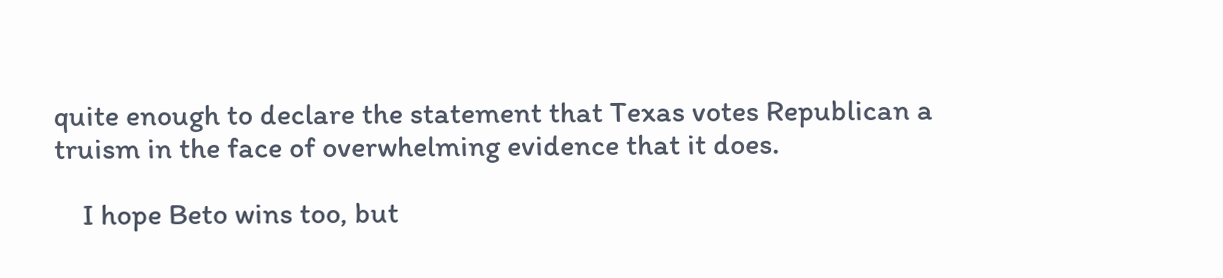quite enough to declare the statement that Texas votes Republican a truism in the face of overwhelming evidence that it does.

    I hope Beto wins too, but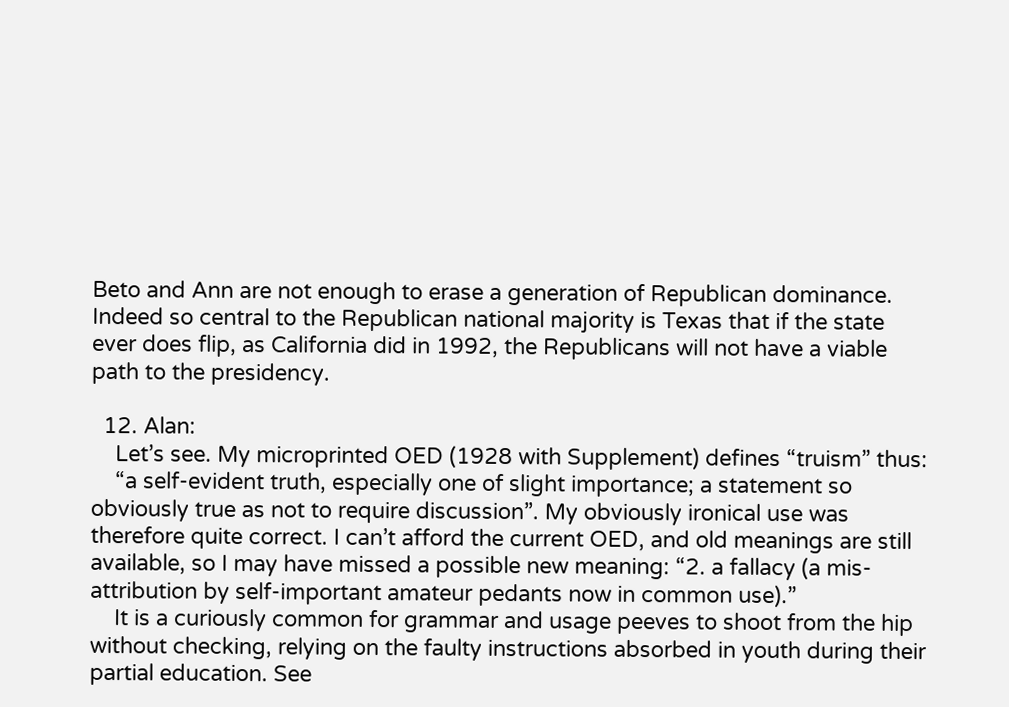Beto and Ann are not enough to erase a generation of Republican dominance. Indeed so central to the Republican national majority is Texas that if the state ever does flip, as California did in 1992, the Republicans will not have a viable path to the presidency.

  12. Alan:
    Let’s see. My microprinted OED (1928 with Supplement) defines “truism” thus:
    “a self-evident truth, especially one of slight importance; a statement so obviously true as not to require discussion”. My obviously ironical use was therefore quite correct. I can’t afford the current OED, and old meanings are still available, so I may have missed a possible new meaning: “2. a fallacy (a mis-attribution by self-important amateur pedants now in common use).”
    It is a curiously common for grammar and usage peeves to shoot from the hip without checking, relying on the faulty instructions absorbed in youth during their partial education. See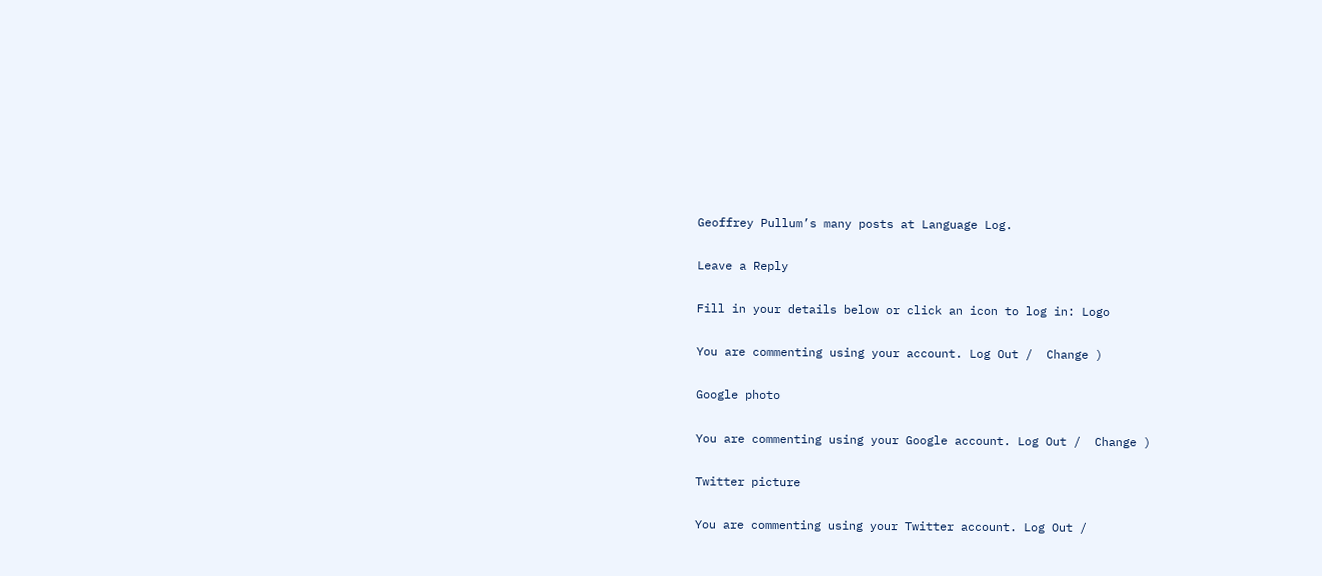Geoffrey Pullum’s many posts at Language Log.

Leave a Reply

Fill in your details below or click an icon to log in: Logo

You are commenting using your account. Log Out /  Change )

Google photo

You are commenting using your Google account. Log Out /  Change )

Twitter picture

You are commenting using your Twitter account. Log Out /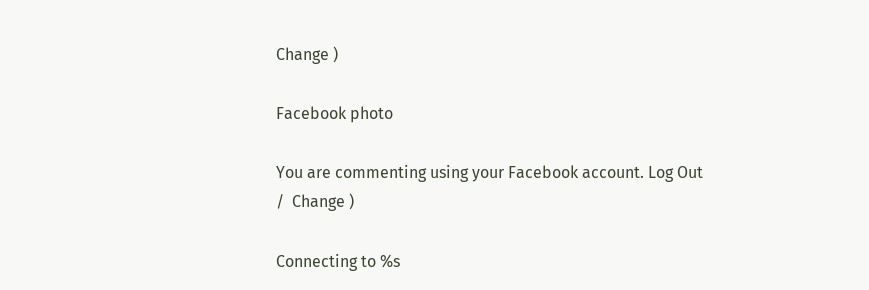Change )

Facebook photo

You are commenting using your Facebook account. Log Out /  Change )

Connecting to %s